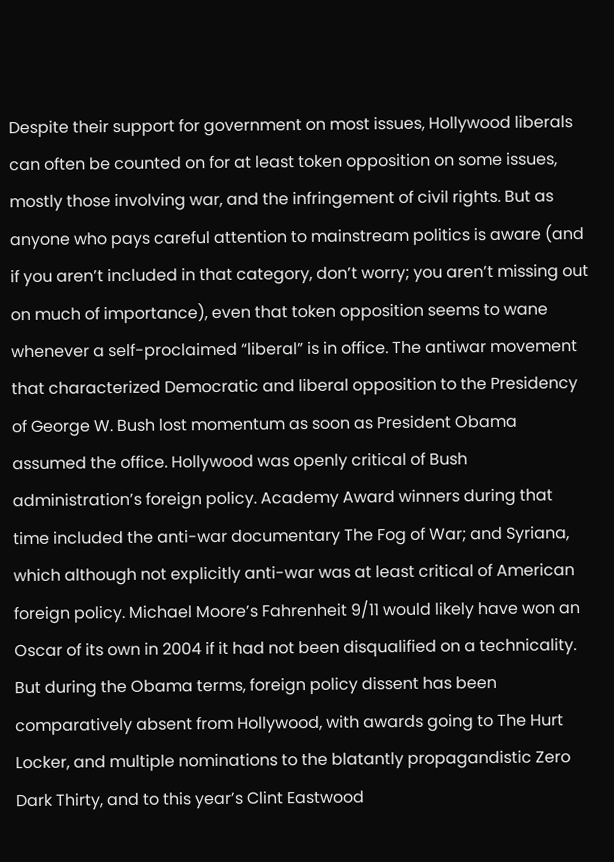Despite their support for government on most issues, Hollywood liberals can often be counted on for at least token opposition on some issues, mostly those involving war, and the infringement of civil rights. But as anyone who pays careful attention to mainstream politics is aware (and if you aren’t included in that category, don’t worry; you aren’t missing out on much of importance), even that token opposition seems to wane whenever a self-proclaimed “liberal” is in office. The antiwar movement that characterized Democratic and liberal opposition to the Presidency of George W. Bush lost momentum as soon as President Obama assumed the office. Hollywood was openly critical of Bush administration’s foreign policy. Academy Award winners during that time included the anti-war documentary The Fog of War; and Syriana, which although not explicitly anti-war was at least critical of American foreign policy. Michael Moore’s Fahrenheit 9/11 would likely have won an Oscar of its own in 2004 if it had not been disqualified on a technicality. But during the Obama terms, foreign policy dissent has been comparatively absent from Hollywood, with awards going to The Hurt Locker, and multiple nominations to the blatantly propagandistic Zero Dark Thirty, and to this year’s Clint Eastwood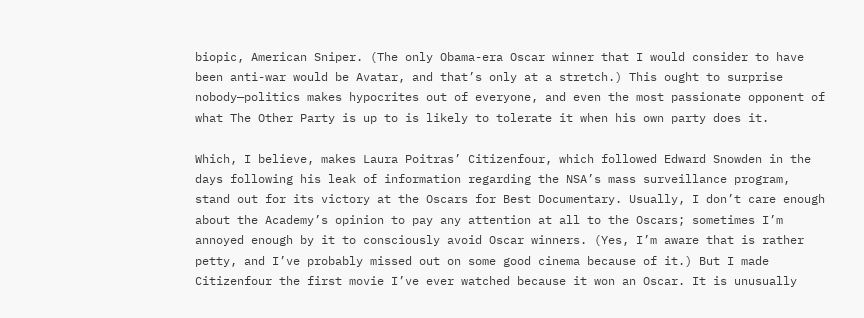biopic, American Sniper. (The only Obama-era Oscar winner that I would consider to have been anti-war would be Avatar, and that’s only at a stretch.) This ought to surprise nobody—politics makes hypocrites out of everyone, and even the most passionate opponent of what The Other Party is up to is likely to tolerate it when his own party does it.

Which, I believe, makes Laura Poitras’ Citizenfour, which followed Edward Snowden in the days following his leak of information regarding the NSA’s mass surveillance program, stand out for its victory at the Oscars for Best Documentary. Usually, I don’t care enough about the Academy’s opinion to pay any attention at all to the Oscars; sometimes I’m annoyed enough by it to consciously avoid Oscar winners. (Yes, I’m aware that is rather petty, and I’ve probably missed out on some good cinema because of it.) But I made Citizenfour the first movie I’ve ever watched because it won an Oscar. It is unusually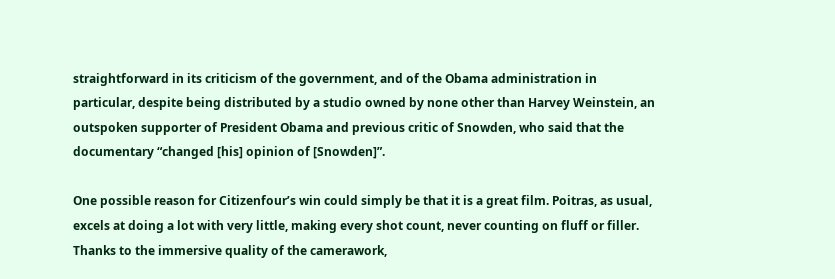straightforward in its criticism of the government, and of the Obama administration in particular, despite being distributed by a studio owned by none other than Harvey Weinstein, an outspoken supporter of President Obama and previous critic of Snowden, who said that the documentary “changed [his] opinion of [Snowden]”.

One possible reason for Citizenfour’s win could simply be that it is a great film. Poitras, as usual, excels at doing a lot with very little, making every shot count, never counting on fluff or filler. Thanks to the immersive quality of the camerawork,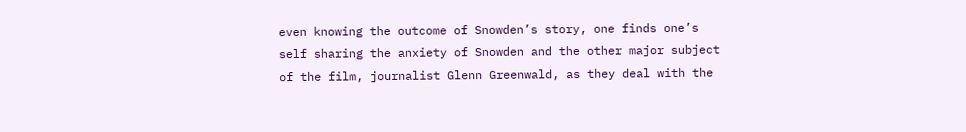even knowing the outcome of Snowden’s story, one finds one’s self sharing the anxiety of Snowden and the other major subject of the film, journalist Glenn Greenwald, as they deal with the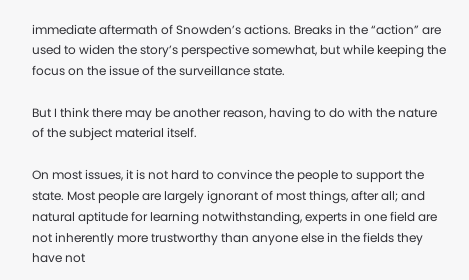immediate aftermath of Snowden’s actions. Breaks in the “action” are used to widen the story’s perspective somewhat, but while keeping the focus on the issue of the surveillance state.

But I think there may be another reason, having to do with the nature of the subject material itself.

On most issues, it is not hard to convince the people to support the state. Most people are largely ignorant of most things, after all; and natural aptitude for learning notwithstanding, experts in one field are not inherently more trustworthy than anyone else in the fields they have not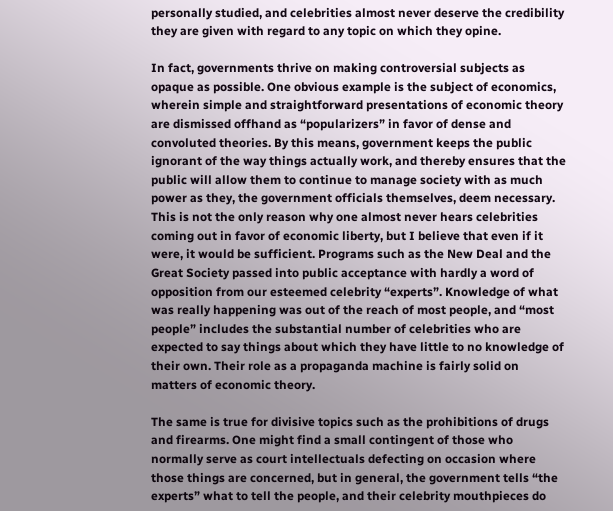personally studied, and celebrities almost never deserve the credibility they are given with regard to any topic on which they opine.

In fact, governments thrive on making controversial subjects as opaque as possible. One obvious example is the subject of economics, wherein simple and straightforward presentations of economic theory are dismissed offhand as “popularizers” in favor of dense and convoluted theories. By this means, government keeps the public ignorant of the way things actually work, and thereby ensures that the public will allow them to continue to manage society with as much power as they, the government officials themselves, deem necessary. This is not the only reason why one almost never hears celebrities coming out in favor of economic liberty, but I believe that even if it were, it would be sufficient. Programs such as the New Deal and the Great Society passed into public acceptance with hardly a word of opposition from our esteemed celebrity “experts”. Knowledge of what was really happening was out of the reach of most people, and “most people” includes the substantial number of celebrities who are expected to say things about which they have little to no knowledge of their own. Their role as a propaganda machine is fairly solid on matters of economic theory.

The same is true for divisive topics such as the prohibitions of drugs and firearms. One might find a small contingent of those who normally serve as court intellectuals defecting on occasion where those things are concerned, but in general, the government tells “the experts” what to tell the people, and their celebrity mouthpieces do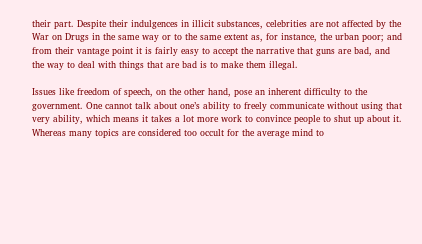their part. Despite their indulgences in illicit substances, celebrities are not affected by the War on Drugs in the same way or to the same extent as, for instance, the urban poor; and from their vantage point it is fairly easy to accept the narrative that guns are bad, and the way to deal with things that are bad is to make them illegal.

Issues like freedom of speech, on the other hand, pose an inherent difficulty to the government. One cannot talk about one’s ability to freely communicate without using that very ability, which means it takes a lot more work to convince people to shut up about it. Whereas many topics are considered too occult for the average mind to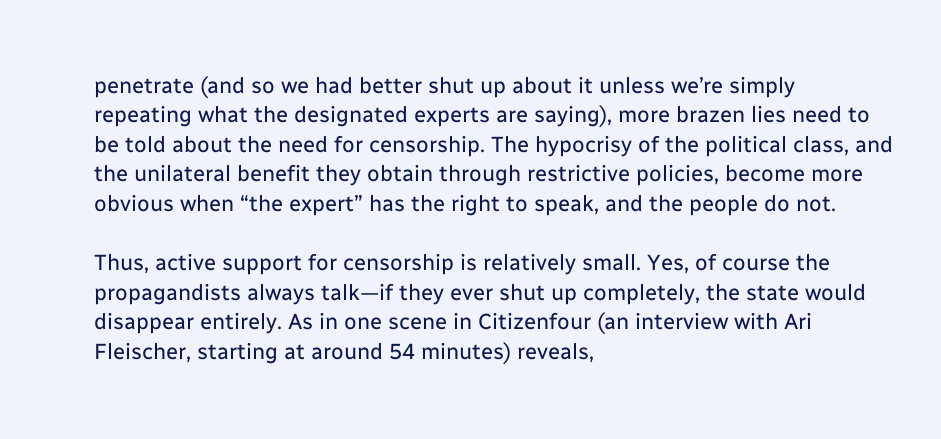penetrate (and so we had better shut up about it unless we’re simply repeating what the designated experts are saying), more brazen lies need to be told about the need for censorship. The hypocrisy of the political class, and the unilateral benefit they obtain through restrictive policies, become more obvious when “the expert” has the right to speak, and the people do not.

Thus, active support for censorship is relatively small. Yes, of course the propagandists always talk—if they ever shut up completely, the state would disappear entirely. As in one scene in Citizenfour (an interview with Ari Fleischer, starting at around 54 minutes) reveals,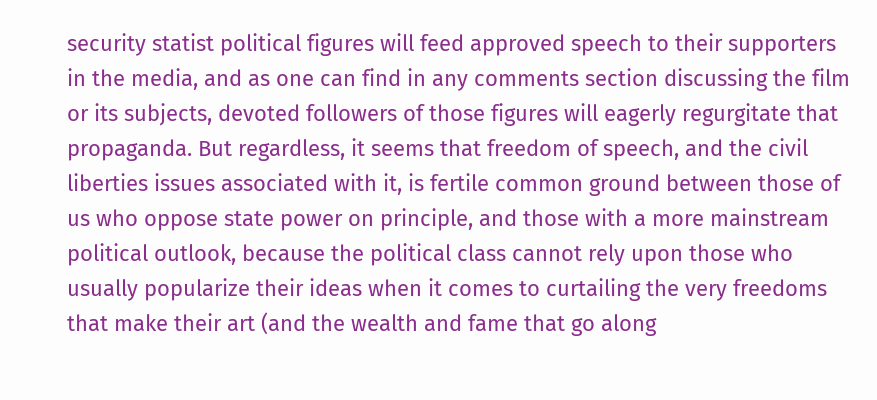security statist political figures will feed approved speech to their supporters in the media, and as one can find in any comments section discussing the film or its subjects, devoted followers of those figures will eagerly regurgitate that propaganda. But regardless, it seems that freedom of speech, and the civil liberties issues associated with it, is fertile common ground between those of us who oppose state power on principle, and those with a more mainstream political outlook, because the political class cannot rely upon those who usually popularize their ideas when it comes to curtailing the very freedoms that make their art (and the wealth and fame that go along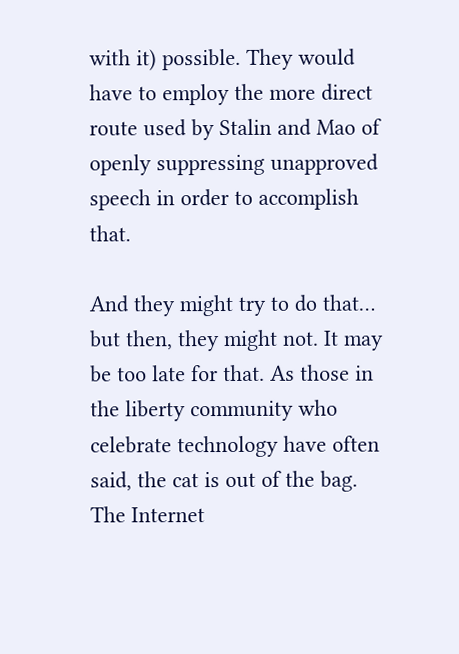with it) possible. They would have to employ the more direct route used by Stalin and Mao of openly suppressing unapproved speech in order to accomplish that.

And they might try to do that… but then, they might not. It may be too late for that. As those in the liberty community who celebrate technology have often said, the cat is out of the bag. The Internet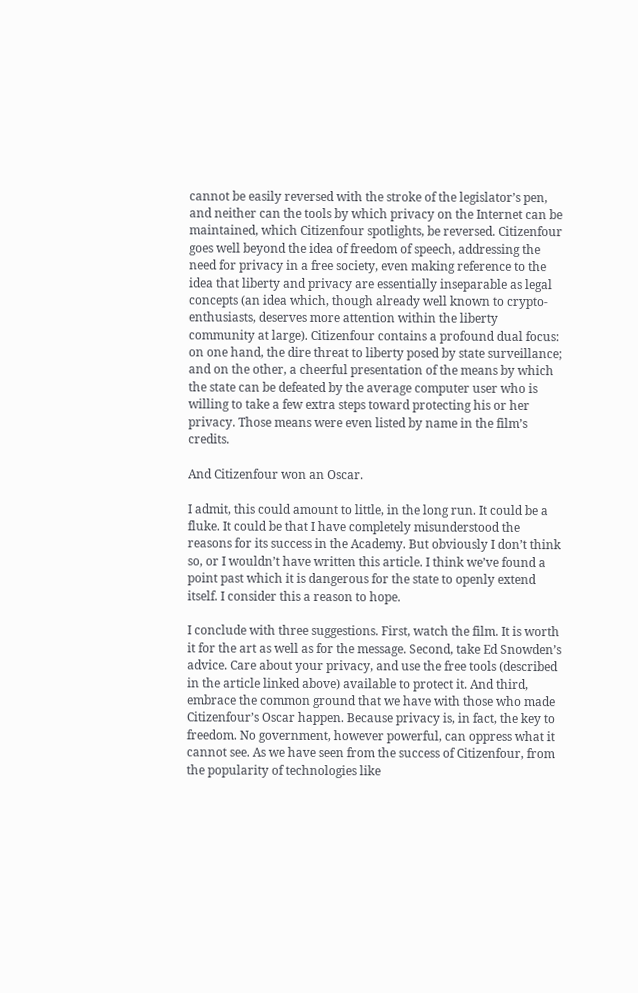cannot be easily reversed with the stroke of the legislator’s pen, and neither can the tools by which privacy on the Internet can be maintained, which Citizenfour spotlights, be reversed. Citizenfour goes well beyond the idea of freedom of speech, addressing the need for privacy in a free society, even making reference to the idea that liberty and privacy are essentially inseparable as legal concepts (an idea which, though already well known to crypto-enthusiasts, deserves more attention within the liberty community at large). Citizenfour contains a profound dual focus: on one hand, the dire threat to liberty posed by state surveillance; and on the other, a cheerful presentation of the means by which the state can be defeated by the average computer user who is willing to take a few extra steps toward protecting his or her privacy. Those means were even listed by name in the film’s credits.

And Citizenfour won an Oscar.

I admit, this could amount to little, in the long run. It could be a fluke. It could be that I have completely misunderstood the reasons for its success in the Academy. But obviously I don’t think so, or I wouldn’t have written this article. I think we’ve found a point past which it is dangerous for the state to openly extend itself. I consider this a reason to hope.

I conclude with three suggestions. First, watch the film. It is worth it for the art as well as for the message. Second, take Ed Snowden’s advice. Care about your privacy, and use the free tools (described in the article linked above) available to protect it. And third, embrace the common ground that we have with those who made Citizenfour’s Oscar happen. Because privacy is, in fact, the key to freedom. No government, however powerful, can oppress what it cannot see. As we have seen from the success of Citizenfour, from the popularity of technologies like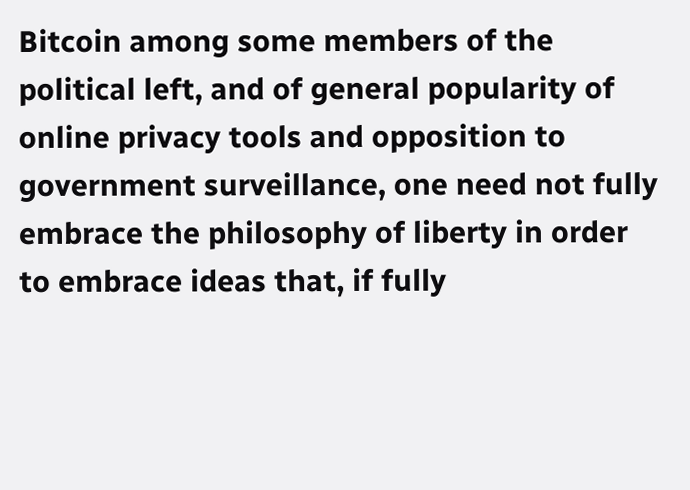Bitcoin among some members of the political left, and of general popularity of online privacy tools and opposition to government surveillance, one need not fully embrace the philosophy of liberty in order to embrace ideas that, if fully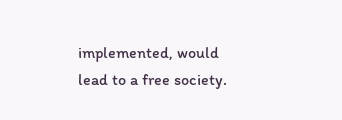implemented, would lead to a free society.